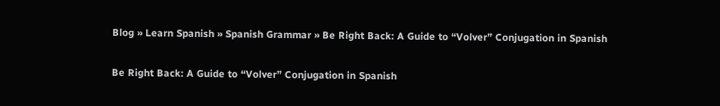Blog » Learn Spanish » Spanish Grammar » Be Right Back: A Guide to “Volver” Conjugation in Spanish

Be Right Back: A Guide to “Volver” Conjugation in Spanish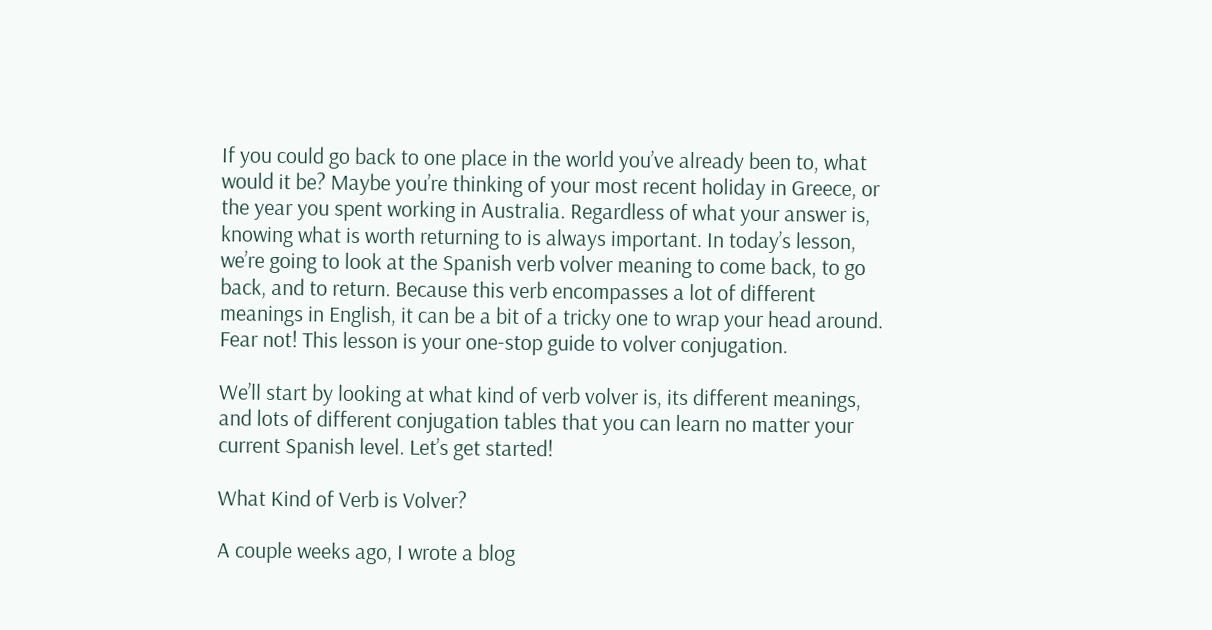If you could go back to one place in the world you’ve already been to, what would it be? Maybe you’re thinking of your most recent holiday in Greece, or the year you spent working in Australia. Regardless of what your answer is, knowing what is worth returning to is always important. In today’s lesson, we’re going to look at the Spanish verb volver meaning to come back, to go back, and to return. Because this verb encompasses a lot of different meanings in English, it can be a bit of a tricky one to wrap your head around. Fear not! This lesson is your one-stop guide to volver conjugation.

We’ll start by looking at what kind of verb volver is, its different meanings, and lots of different conjugation tables that you can learn no matter your current Spanish level. Let’s get started!

What Kind of Verb is Volver?

A couple weeks ago, I wrote a blog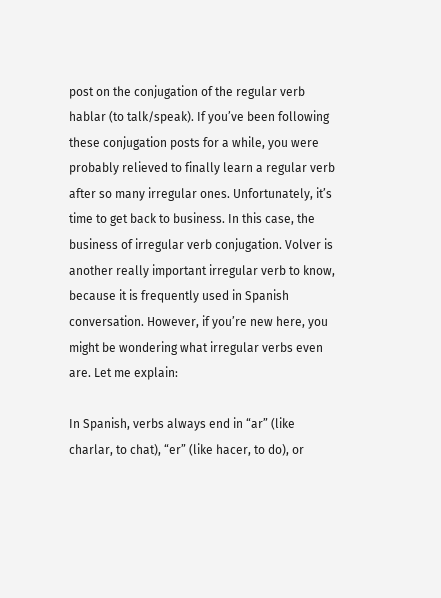post on the conjugation of the regular verb hablar (to talk/speak). If you’ve been following these conjugation posts for a while, you were probably relieved to finally learn a regular verb after so many irregular ones. Unfortunately, it’s time to get back to business. In this case, the business of irregular verb conjugation. Volver is another really important irregular verb to know, because it is frequently used in Spanish conversation. However, if you’re new here, you might be wondering what irregular verbs even are. Let me explain:

In Spanish, verbs always end in “ar” (like charlar, to chat), “er” (like hacer, to do), or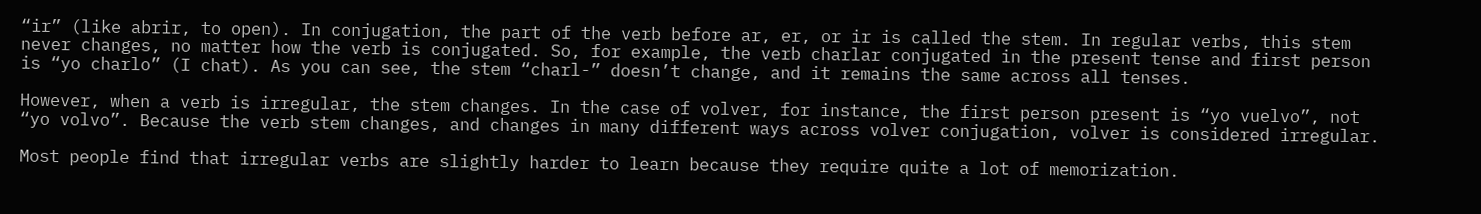“ir” (like abrir, to open). In conjugation, the part of the verb before ar, er, or ir is called the stem. In regular verbs, this stem never changes, no matter how the verb is conjugated. So, for example, the verb charlar conjugated in the present tense and first person is “yo charlo” (I chat). As you can see, the stem “charl-” doesn’t change, and it remains the same across all tenses.

However, when a verb is irregular, the stem changes. In the case of volver, for instance, the first person present is “yo vuelvo”, not “yo volvo”. Because the verb stem changes, and changes in many different ways across volver conjugation, volver is considered irregular.

Most people find that irregular verbs are slightly harder to learn because they require quite a lot of memorization.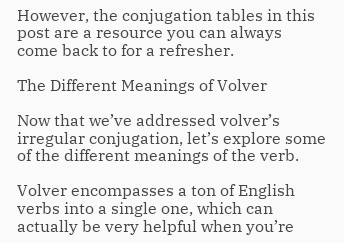However, the conjugation tables in this post are a resource you can always come back to for a refresher.

The Different Meanings of Volver

Now that we’ve addressed volver’s irregular conjugation, let’s explore some of the different meanings of the verb.

Volver encompasses a ton of English verbs into a single one, which can actually be very helpful when you’re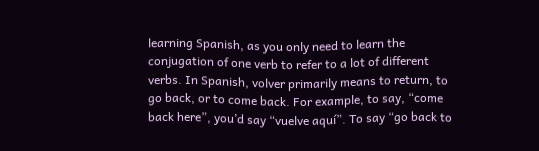learning Spanish, as you only need to learn the conjugation of one verb to refer to a lot of different verbs. In Spanish, volver primarily means to return, to go back, or to come back. For example, to say, “come back here”, you’d say “vuelve aquí”. To say “go back to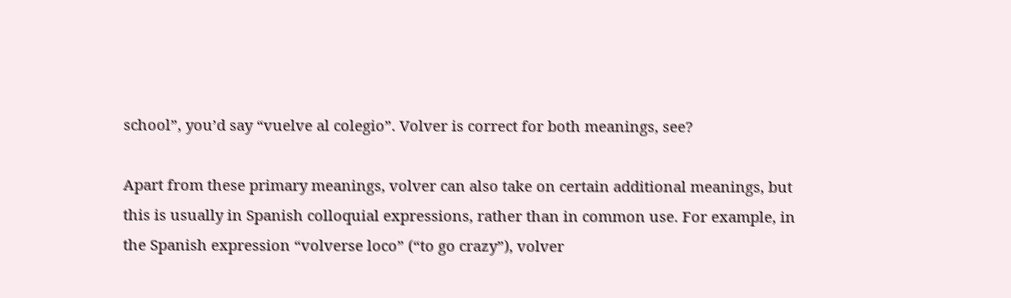school”, you’d say “vuelve al colegio”. Volver is correct for both meanings, see?

Apart from these primary meanings, volver can also take on certain additional meanings, but this is usually in Spanish colloquial expressions, rather than in common use. For example, in the Spanish expression “volverse loco” (“to go crazy”), volver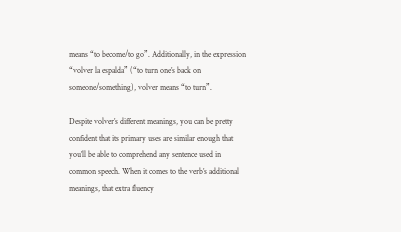means “to become/to go”. Additionally, in the expression “volver la espalda” (“to turn one’s back on someone/something), volver means “to turn”.

Despite volver’s different meanings, you can be pretty confident that its primary uses are similar enough that you’ll be able to comprehend any sentence used in common speech. When it comes to the verb’s additional meanings, that extra fluency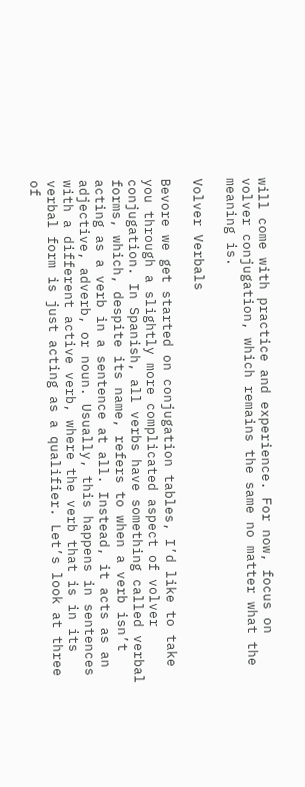will come with practice and experience. For now, focus on volver conjugation, which remains the same no matter what the meaning is.

Volver Verbals

Bevore we get started on conjugation tables, I’d like to take you through a slightly more complicated aspect of volver conjugation. In Spanish, all verbs have something called verbal forms, which, despite its name, refers to when a verb isn’t acting as a verb in a sentence at all. Instead, it acts as an adjective, adverb, or noun. Usually, this happens in sentences with a different active verb, where the verb that is in its verbal form is just acting as a qualifier. Let’s look at three of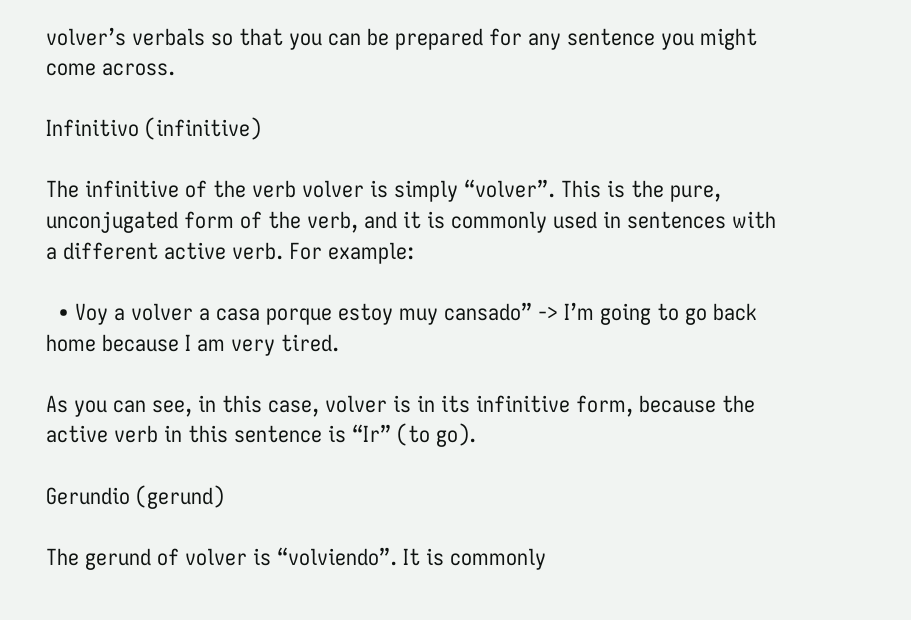volver’s verbals so that you can be prepared for any sentence you might come across.

Infinitivo (infinitive)

The infinitive of the verb volver is simply “volver”. This is the pure, unconjugated form of the verb, and it is commonly used in sentences with a different active verb. For example:

  • Voy a volver a casa porque estoy muy cansado” -> I’m going to go back home because I am very tired.

As you can see, in this case, volver is in its infinitive form, because the active verb in this sentence is “Ir” (to go).

Gerundio (gerund)

The gerund of volver is “volviendo”. It is commonly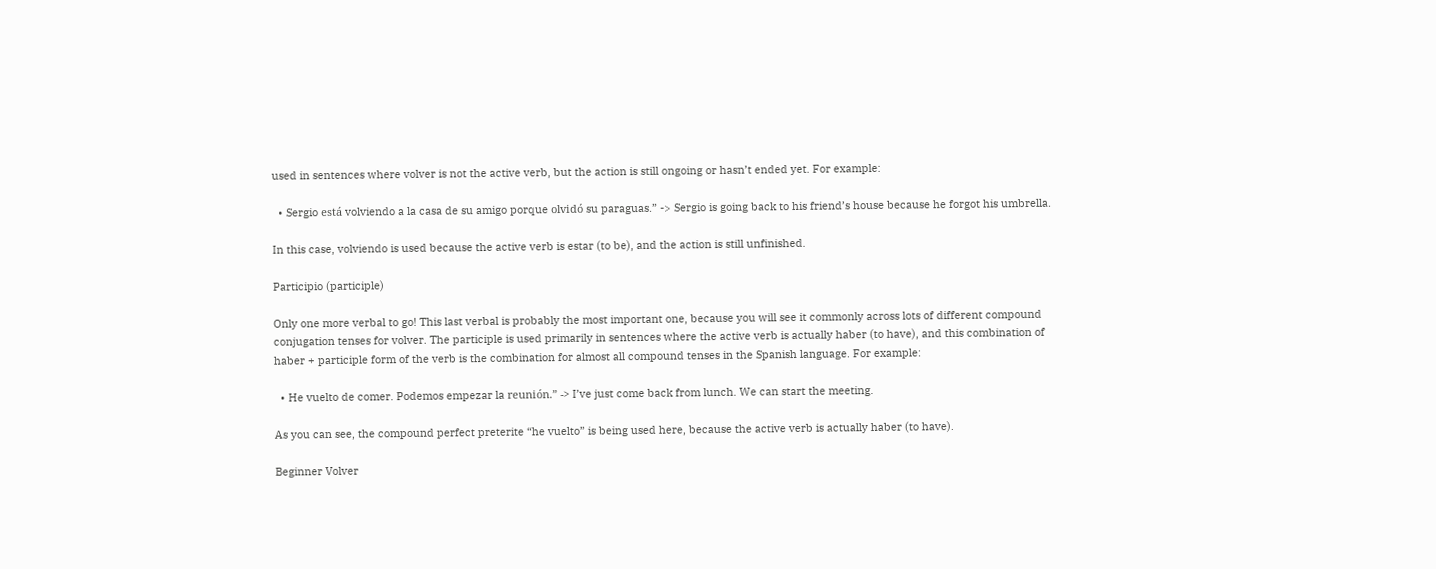used in sentences where volver is not the active verb, but the action is still ongoing or hasn’t ended yet. For example:

  • Sergio está volviendo a la casa de su amigo porque olvidó su paraguas.” -> Sergio is going back to his friend’s house because he forgot his umbrella.

In this case, volviendo is used because the active verb is estar (to be), and the action is still unfinished.

Participio (participle)

Only one more verbal to go! This last verbal is probably the most important one, because you will see it commonly across lots of different compound conjugation tenses for volver. The participle is used primarily in sentences where the active verb is actually haber (to have), and this combination of haber + participle form of the verb is the combination for almost all compound tenses in the Spanish language. For example:

  • He vuelto de comer. Podemos empezar la reunión.” -> I’ve just come back from lunch. We can start the meeting.

As you can see, the compound perfect preterite “he vuelto” is being used here, because the active verb is actually haber (to have).

Beginner Volver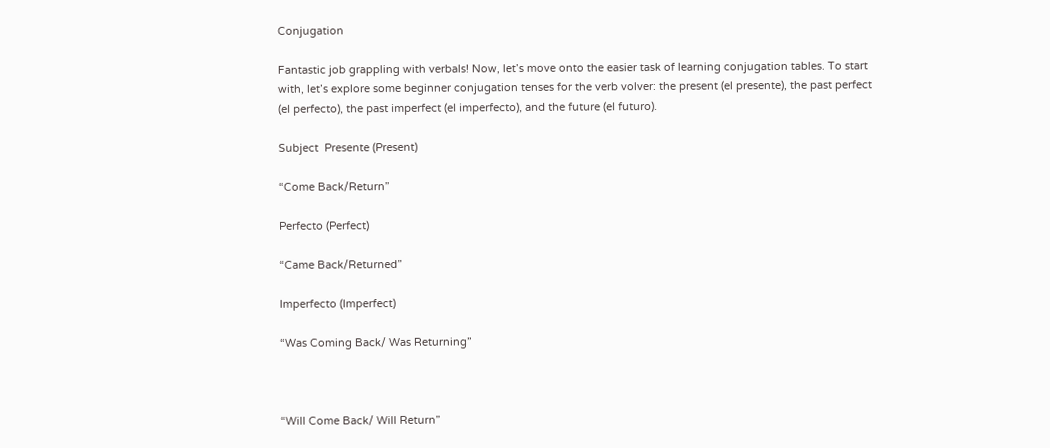Conjugation

Fantastic job grappling with verbals! Now, let’s move onto the easier task of learning conjugation tables. To start with, let’s explore some beginner conjugation tenses for the verb volver: the present (el presente), the past perfect (el perfecto), the past imperfect (el imperfecto), and the future (el futuro).

Subject  Presente (Present)

“Come Back/Return”

Perfecto (Perfect)

“Came Back/Returned”

Imperfecto (Imperfect)

“Was Coming Back/ Was Returning”



“Will Come Back/ Will Return”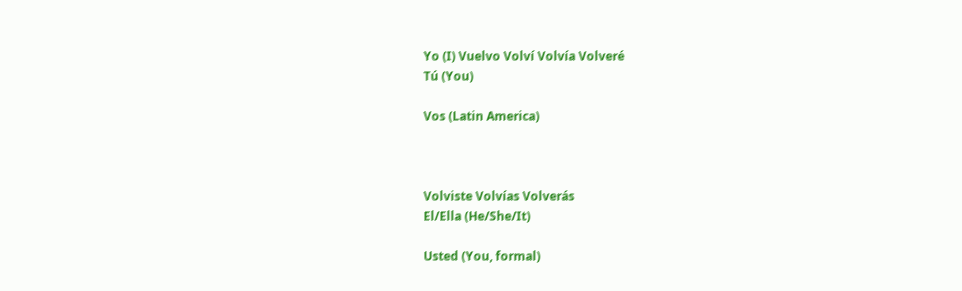Yo (I) Vuelvo Volví Volvía Volveré
Tú (You)

Vos (Latin America)



Volviste Volvías Volverás
El/Ella (He/She/It)

Usted (You, formal)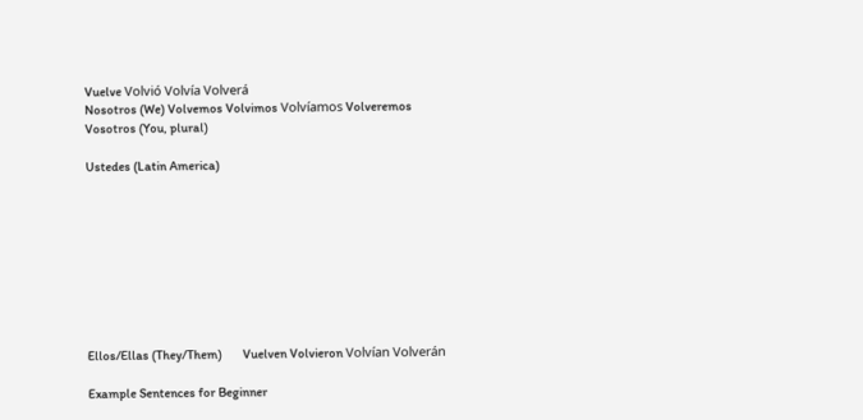Vuelve Volvió Volvía Volverá
Nosotros (We) Volvemos Volvimos Volvíamos Volveremos
Vosotros (You, plural)

Ustedes (Latin America)









Ellos/Ellas (They/Them)       Vuelven Volvieron Volvían Volverán

Example Sentences for Beginner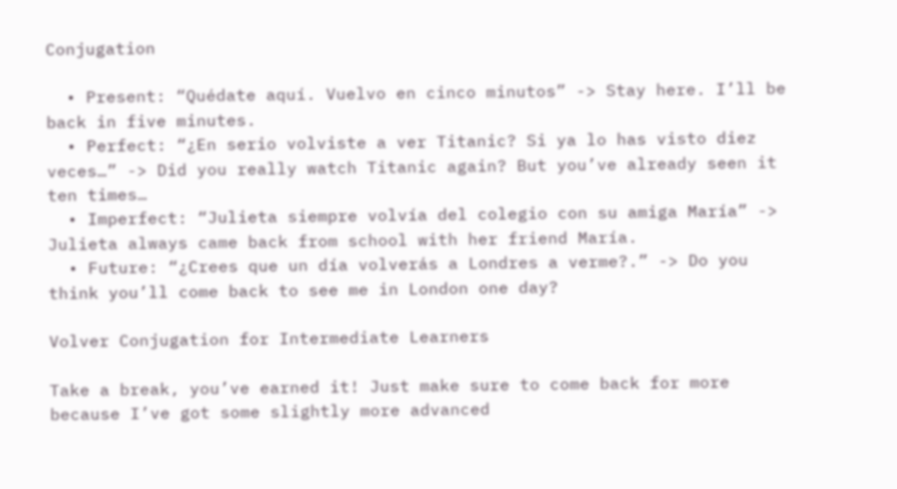Conjugation

  • Present: “Quédate aquí. Vuelvo en cinco minutos” -> Stay here. I’ll be back in five minutes.
  • Perfect: “¿En serio volviste a ver Titanic? Si ya lo has visto diez veces…” -> Did you really watch Titanic again? But you’ve already seen it ten times…
  • Imperfect: “Julieta siempre volvía del colegio con su amiga María” -> Julieta always came back from school with her friend María.
  • Future: “¿Crees que un día volverás a Londres a verme?.” -> Do you think you’ll come back to see me in London one day?

Volver Conjugation for Intermediate Learners

Take a break, you’ve earned it! Just make sure to come back for more because I’ve got some slightly more advanced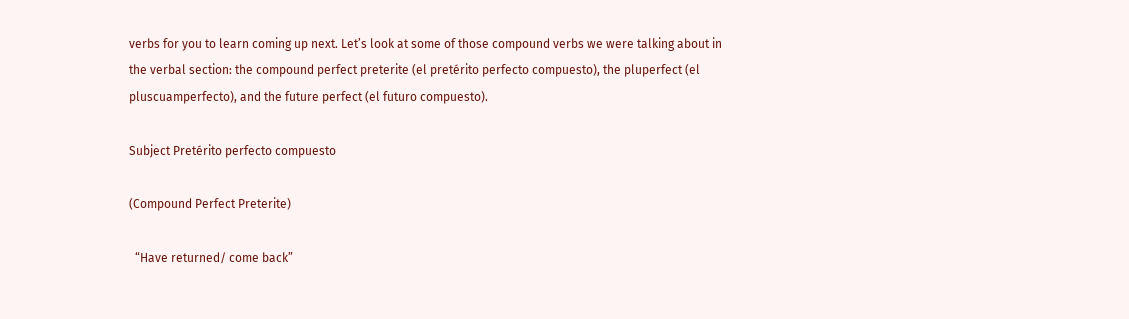verbs for you to learn coming up next. Let’s look at some of those compound verbs we were talking about in the verbal section: the compound perfect preterite (el pretérito perfecto compuesto), the pluperfect (el pluscuamperfecto), and the future perfect (el futuro compuesto).

Subject Pretérito perfecto compuesto

(Compound Perfect Preterite)

  “Have returned/ come back”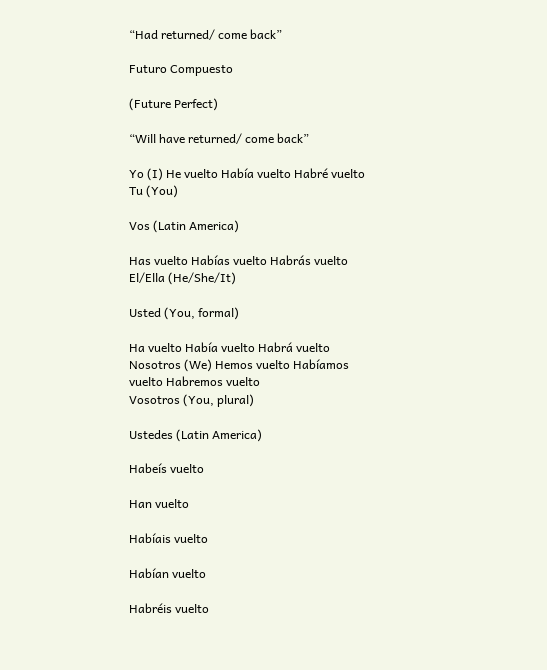“Had returned/ come back”

Futuro Compuesto

(Future Perfect)

“Will have returned/ come back”

Yo (I) He vuelto Había vuelto Habré vuelto
Tu (You)

Vos (Latin America)

Has vuelto Habías vuelto Habrás vuelto
El/Ella (He/She/It)

Usted (You, formal)

Ha vuelto Había vuelto Habrá vuelto
Nosotros (We) Hemos vuelto Habíamos vuelto Habremos vuelto
Vosotros (You, plural)

Ustedes (Latin America)

Habeís vuelto

Han vuelto

Habíais vuelto

Habían vuelto

Habréis vuelto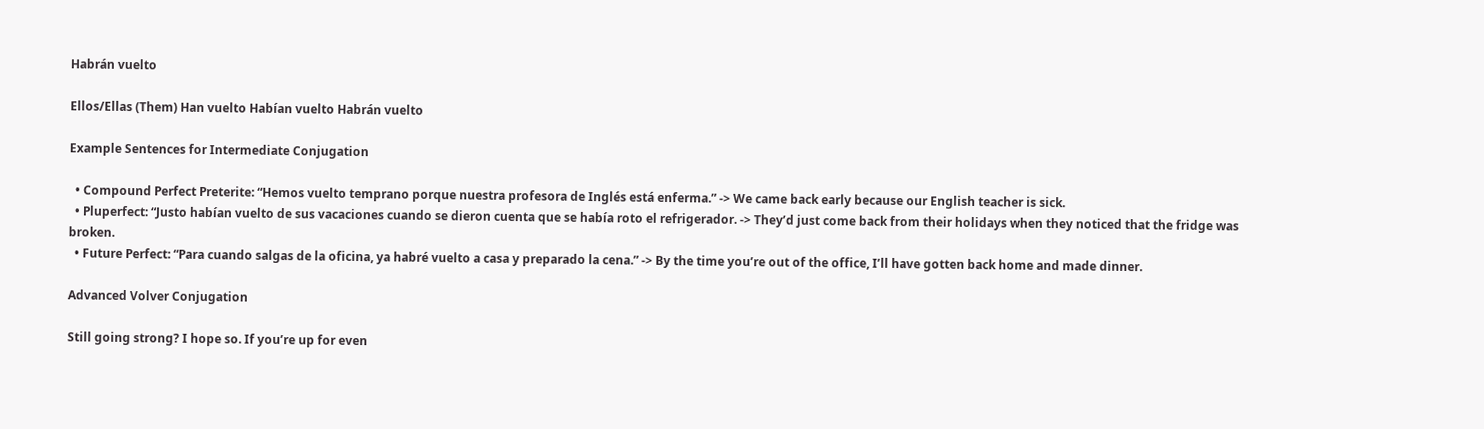Habrán vuelto

Ellos/Ellas (Them) Han vuelto Habían vuelto Habrán vuelto

Example Sentences for Intermediate Conjugation

  • Compound Perfect Preterite: “Hemos vuelto temprano porque nuestra profesora de Inglés está enferma.” -> We came back early because our English teacher is sick.
  • Pluperfect: “Justo habían vuelto de sus vacaciones cuando se dieron cuenta que se había roto el refrigerador. -> They’d just come back from their holidays when they noticed that the fridge was broken.
  • Future Perfect: “Para cuando salgas de la oficina, ya habré vuelto a casa y preparado la cena.” -> By the time you’re out of the office, I’ll have gotten back home and made dinner.

Advanced Volver Conjugation

Still going strong? I hope so. If you’re up for even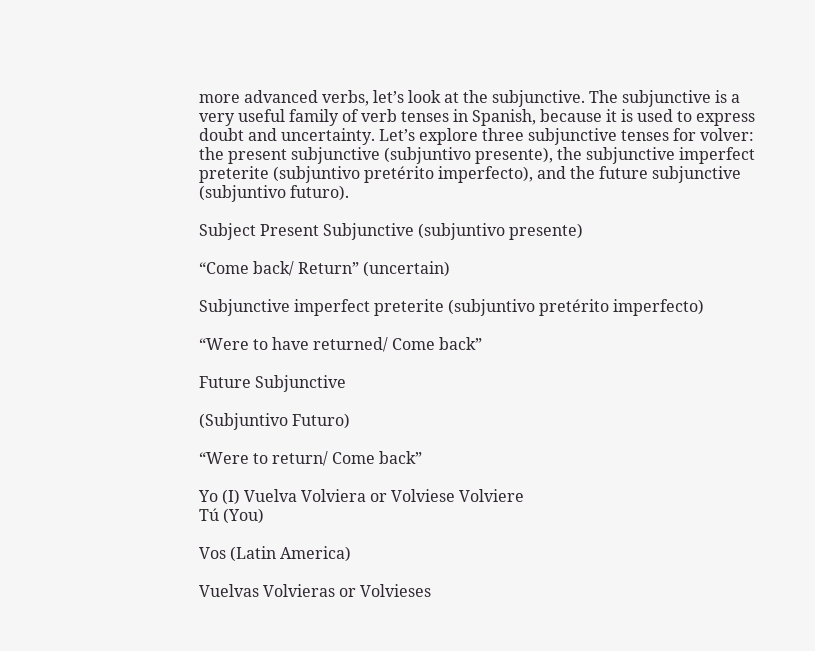more advanced verbs, let’s look at the subjunctive. The subjunctive is a very useful family of verb tenses in Spanish, because it is used to express doubt and uncertainty. Let’s explore three subjunctive tenses for volver: the present subjunctive (subjuntivo presente), the subjunctive imperfect preterite (subjuntivo pretérito imperfecto), and the future subjunctive (subjuntivo futuro).

Subject Present Subjunctive (subjuntivo presente)

“Come back/ Return” (uncertain)

Subjunctive imperfect preterite (subjuntivo pretérito imperfecto)

“Were to have returned/ Come back”

Future Subjunctive

(Subjuntivo Futuro)

“Were to return/ Come back”

Yo (I) Vuelva Volviera or Volviese Volviere
Tú (You)

Vos (Latin America)

Vuelvas Volvieras or Volvieses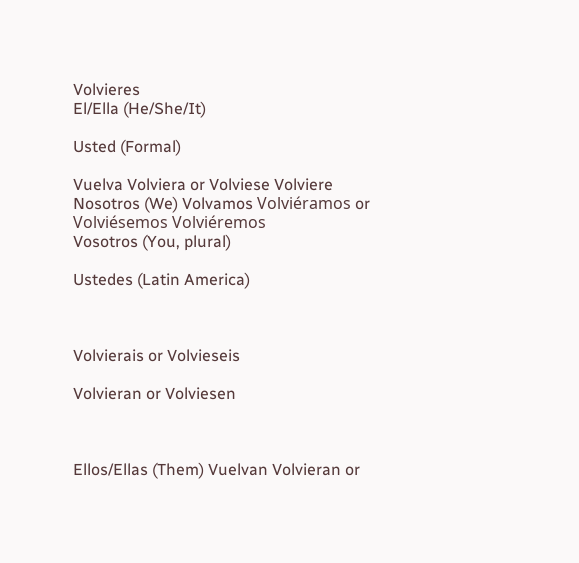Volvieres
El/Ella (He/She/It)

Usted (Formal)

Vuelva Volviera or Volviese Volviere
Nosotros (We) Volvamos Volviéramos or Volviésemos Volviéremos
Vosotros (You, plural)

Ustedes (Latin America)



Volvierais or Volvieseis

Volvieran or Volviesen



Ellos/Ellas (Them) Vuelvan Volvieran or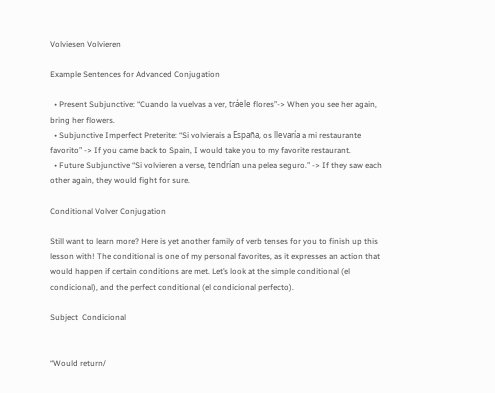Volviesen Volvieren

Example Sentences for Advanced Conjugation

  • Present Subjunctive: “Cuando la vuelvas a ver, tráele flores”-> When you see her again, bring her flowers.
  • Subjunctive Imperfect Preterite: “Si volvierais a España, os llevaría a mi restaurante favorito” -> If you came back to Spain, I would take you to my favorite restaurant.
  • Future Subjunctive “Si volvieren a verse, tendrían una pelea seguro.” -> If they saw each other again, they would fight for sure.

Conditional Volver Conjugation

Still want to learn more? Here is yet another family of verb tenses for you to finish up this lesson with! The conditional is one of my personal favorites, as it expresses an action that would happen if certain conditions are met. Let’s look at the simple conditional (el condicional), and the perfect conditional (el condicional perfecto).

Subject  Condicional


“Would return/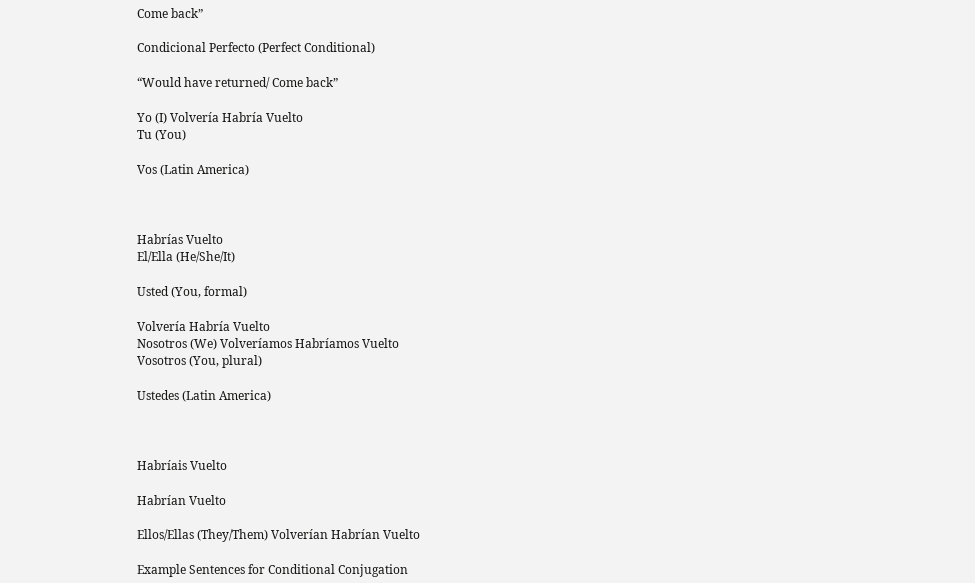Come back”

Condicional Perfecto (Perfect Conditional)

“Would have returned/ Come back”

Yo (I) Volvería Habría Vuelto
Tu (You)

Vos (Latin America)



Habrías Vuelto
El/Ella (He/She/It)

Usted (You, formal)

Volvería Habría Vuelto
Nosotros (We) Volveríamos Habríamos Vuelto
Vosotros (You, plural)

Ustedes (Latin America)



Habríais Vuelto

Habrían Vuelto

Ellos/Ellas (They/Them) Volverían Habrían Vuelto

Example Sentences for Conditional Conjugation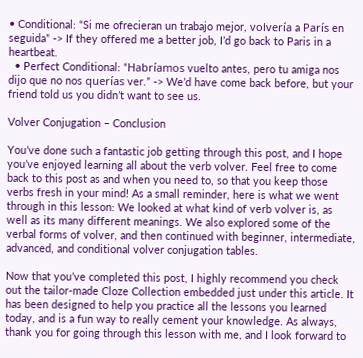• Conditional: “Si me ofrecieran un trabajo mejor, volvería a París en seguida” -> If they offered me a better job, I’d go back to Paris in a heartbeat.
  • Perfect Conditional: “Habríamos vuelto antes, pero tu amiga nos dijo que no nos querías ver.” -> We’d have come back before, but your friend told us you didn’t want to see us.

Volver Conjugation – Conclusion

You’ve done such a fantastic job getting through this post, and I hope you’ve enjoyed learning all about the verb volver. Feel free to come back to this post as and when you need to, so that you keep those verbs fresh in your mind! As a small reminder, here is what we went through in this lesson: We looked at what kind of verb volver is, as well as its many different meanings. We also explored some of the verbal forms of volver, and then continued with beginner, intermediate, advanced, and conditional volver conjugation tables.

Now that you’ve completed this post, I highly recommend you check out the tailor-made Cloze Collection embedded just under this article. It has been designed to help you practice all the lessons you learned today, and is a fun way to really cement your knowledge. As always, thank you for going through this lesson with me, and I look forward to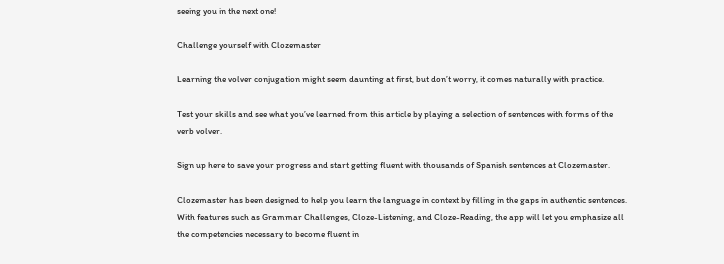seeing you in the next one!

Challenge yourself with Clozemaster

Learning the volver conjugation might seem daunting at first, but don’t worry, it comes naturally with practice.

Test your skills and see what you’ve learned from this article by playing a selection of sentences with forms of the verb volver.

Sign up here to save your progress and start getting fluent with thousands of Spanish sentences at Clozemaster.

Clozemaster has been designed to help you learn the language in context by filling in the gaps in authentic sentences. With features such as Grammar Challenges, Cloze-Listening, and Cloze-Reading, the app will let you emphasize all the competencies necessary to become fluent in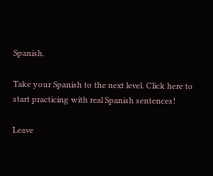Spanish.

Take your Spanish to the next level. Click here to start practicing with real Spanish sentences!

Leave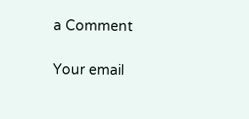a Comment

Your email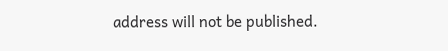address will not be published.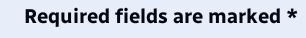Required fields are marked *